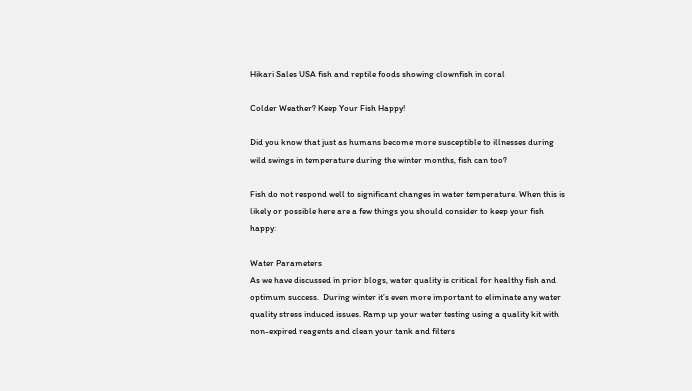Hikari Sales USA fish and reptile foods showing clownfish in coral

Colder Weather? Keep Your Fish Happy!

Did you know that just as humans become more susceptible to illnesses during wild swings in temperature during the winter months, fish can too?

Fish do not respond well to significant changes in water temperature. When this is likely or possible here are a few things you should consider to keep your fish happy:

Water Parameters
As we have discussed in prior blogs, water quality is critical for healthy fish and optimum success.  During winter it’s even more important to eliminate any water quality stress induced issues. Ramp up your water testing using a quality kit with non-expired reagents and clean your tank and filters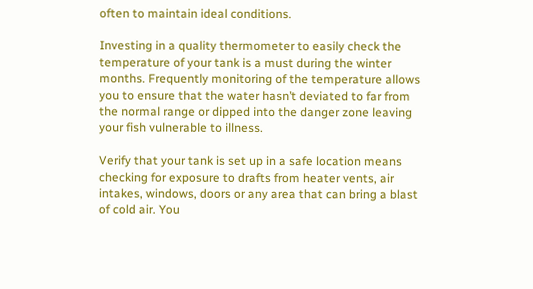often to maintain ideal conditions.

Investing in a quality thermometer to easily check the temperature of your tank is a must during the winter months. Frequently monitoring of the temperature allows you to ensure that the water hasn’t deviated to far from the normal range or dipped into the danger zone leaving your fish vulnerable to illness.

Verify that your tank is set up in a safe location means checking for exposure to drafts from heater vents, air intakes, windows, doors or any area that can bring a blast of cold air. You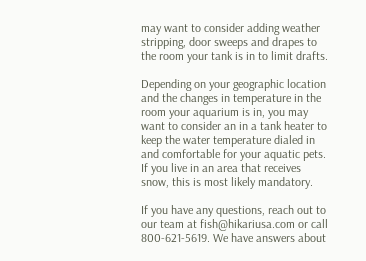may want to consider adding weather stripping, door sweeps and drapes to the room your tank is in to limit drafts.

Depending on your geographic location and the changes in temperature in the room your aquarium is in, you may want to consider an in a tank heater to keep the water temperature dialed in and comfortable for your aquatic pets. If you live in an area that receives snow, this is most likely mandatory.

If you have any questions, reach out to our team at fish@hikariusa.com or call 800-621-5619. We have answers about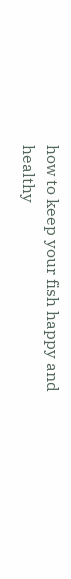how to keep your fish happy and healthy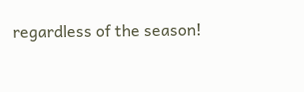regardless of the season!